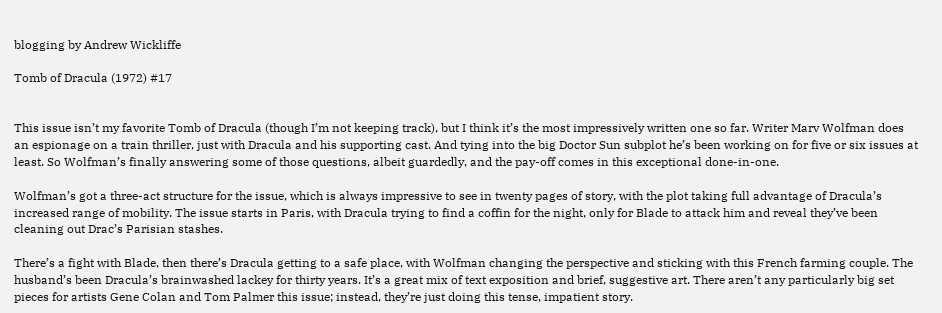blogging by Andrew Wickliffe

Tomb of Dracula (1972) #17


This issue isn’t my favorite Tomb of Dracula (though I’m not keeping track), but I think it’s the most impressively written one so far. Writer Marv Wolfman does an espionage on a train thriller, just with Dracula and his supporting cast. And tying into the big Doctor Sun subplot he’s been working on for five or six issues at least. So Wolfman’s finally answering some of those questions, albeit guardedly, and the pay-off comes in this exceptional done-in-one.

Wolfman’s got a three-act structure for the issue, which is always impressive to see in twenty pages of story, with the plot taking full advantage of Dracula’s increased range of mobility. The issue starts in Paris, with Dracula trying to find a coffin for the night, only for Blade to attack him and reveal they’ve been cleaning out Drac’s Parisian stashes.

There’s a fight with Blade, then there’s Dracula getting to a safe place, with Wolfman changing the perspective and sticking with this French farming couple. The husband’s been Dracula’s brainwashed lackey for thirty years. It’s a great mix of text exposition and brief, suggestive art. There aren’t any particularly big set pieces for artists Gene Colan and Tom Palmer this issue; instead, they’re just doing this tense, impatient story.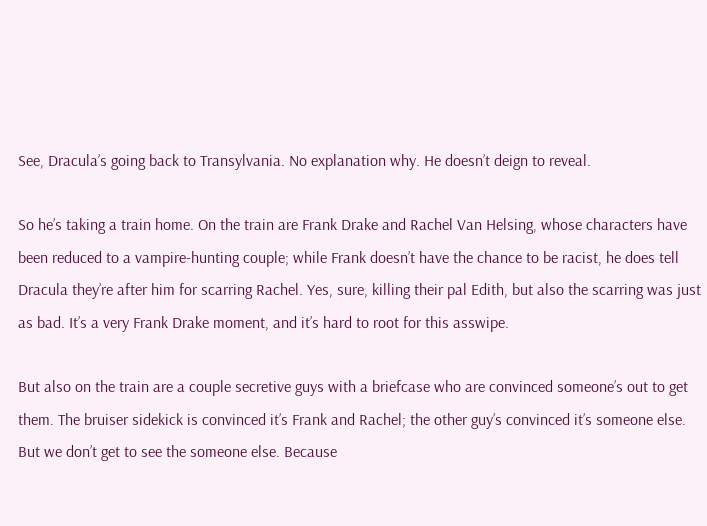See, Dracula’s going back to Transylvania. No explanation why. He doesn’t deign to reveal.

So he’s taking a train home. On the train are Frank Drake and Rachel Van Helsing, whose characters have been reduced to a vampire-hunting couple; while Frank doesn’t have the chance to be racist, he does tell Dracula they’re after him for scarring Rachel. Yes, sure, killing their pal Edith, but also the scarring was just as bad. It’s a very Frank Drake moment, and it’s hard to root for this asswipe.

But also on the train are a couple secretive guys with a briefcase who are convinced someone’s out to get them. The bruiser sidekick is convinced it’s Frank and Rachel; the other guy’s convinced it’s someone else. But we don’t get to see the someone else. Because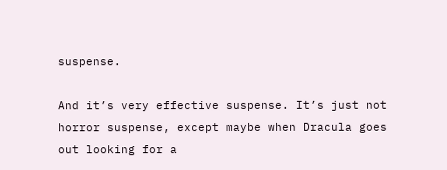suspense.

And it’s very effective suspense. It’s just not horror suspense, except maybe when Dracula goes out looking for a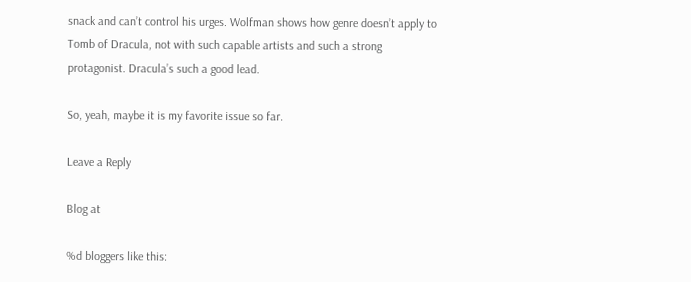snack and can’t control his urges. Wolfman shows how genre doesn’t apply to Tomb of Dracula, not with such capable artists and such a strong protagonist. Dracula’s such a good lead.

So, yeah, maybe it is my favorite issue so far.

Leave a Reply

Blog at

%d bloggers like this: